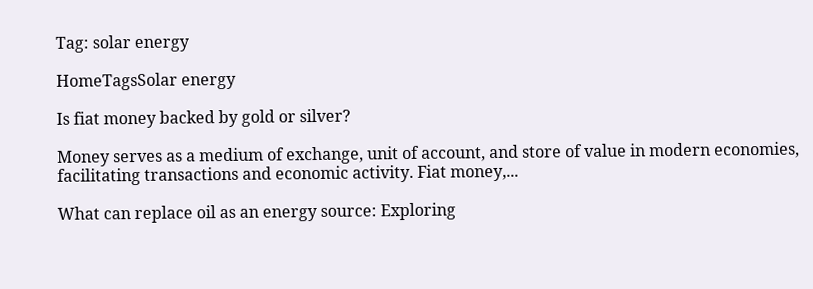Tag: solar energy

HomeTagsSolar energy

Is fiat money backed by gold or silver?

Money serves as a medium of exchange, unit of account, and store of value in modern economies, facilitating transactions and economic activity. Fiat money,...

What can replace oil as an energy source: Exploring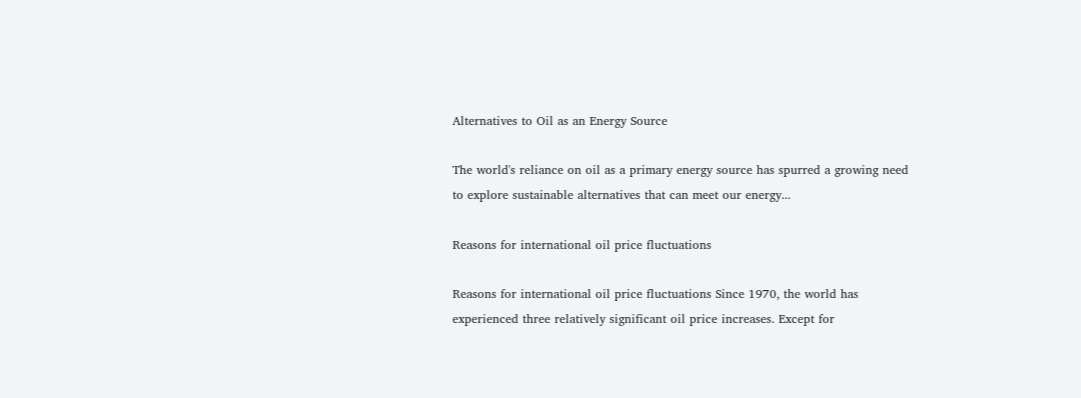Alternatives to Oil as an Energy Source

The world's reliance on oil as a primary energy source has spurred a growing need to explore sustainable alternatives that can meet our energy...

Reasons for international oil price fluctuations

Reasons for international oil price fluctuations Since 1970, the world has experienced three relatively significant oil price increases. Except for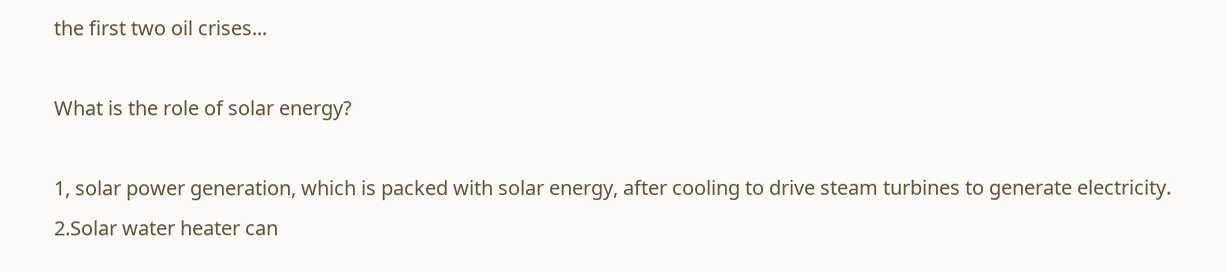the first two oil crises...

What is the role of solar energy?

1, solar power generation, which is packed with solar energy, after cooling to drive steam turbines to generate electricity. 2.Solar water heater can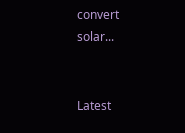convert solar...


Latest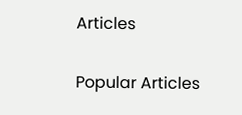Articles

Popular Articles